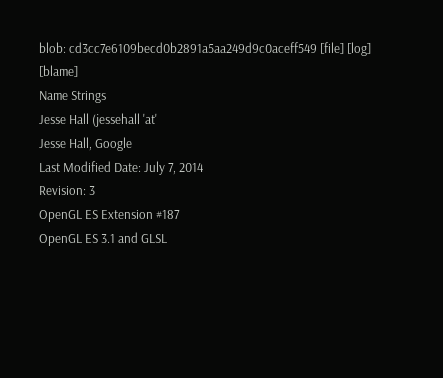blob: cd3cc7e6109becd0b2891a5aa249d9c0aceff549 [file] [log] [blame]
Name Strings
Jesse Hall (jessehall 'at'
Jesse Hall, Google
Last Modified Date: July 7, 2014
Revision: 3
OpenGL ES Extension #187
OpenGL ES 3.1 and GLSL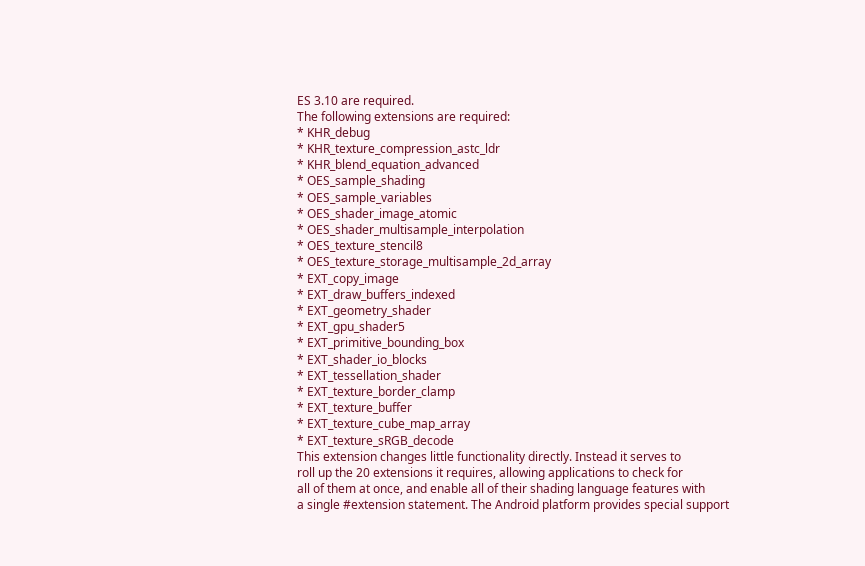ES 3.10 are required.
The following extensions are required:
* KHR_debug
* KHR_texture_compression_astc_ldr
* KHR_blend_equation_advanced
* OES_sample_shading
* OES_sample_variables
* OES_shader_image_atomic
* OES_shader_multisample_interpolation
* OES_texture_stencil8
* OES_texture_storage_multisample_2d_array
* EXT_copy_image
* EXT_draw_buffers_indexed
* EXT_geometry_shader
* EXT_gpu_shader5
* EXT_primitive_bounding_box
* EXT_shader_io_blocks
* EXT_tessellation_shader
* EXT_texture_border_clamp
* EXT_texture_buffer
* EXT_texture_cube_map_array
* EXT_texture_sRGB_decode
This extension changes little functionality directly. Instead it serves to
roll up the 20 extensions it requires, allowing applications to check for
all of them at once, and enable all of their shading language features with
a single #extension statement. The Android platform provides special support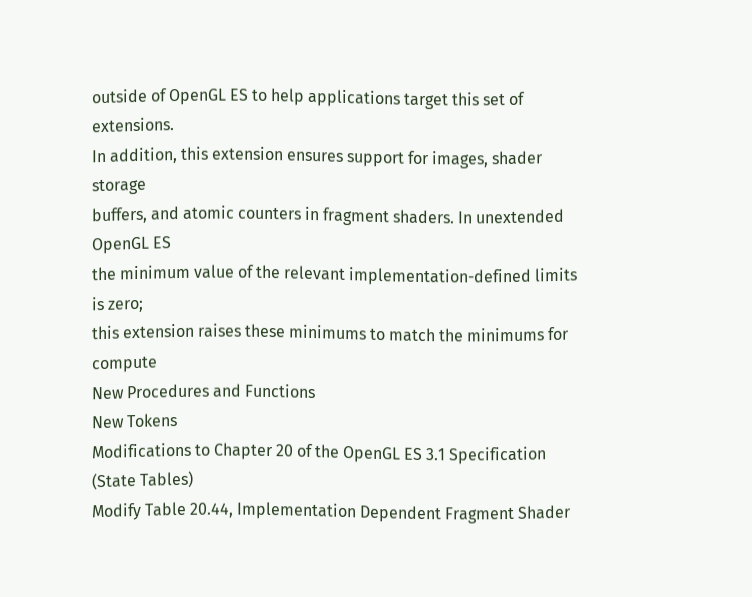outside of OpenGL ES to help applications target this set of extensions.
In addition, this extension ensures support for images, shader storage
buffers, and atomic counters in fragment shaders. In unextended OpenGL ES
the minimum value of the relevant implementation-defined limits is zero;
this extension raises these minimums to match the minimums for compute
New Procedures and Functions
New Tokens
Modifications to Chapter 20 of the OpenGL ES 3.1 Specification (State Tables)
Modify Table 20.44, Implementation Dependent Fragment Shader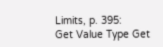Limits, p. 395:
Get Value Type Get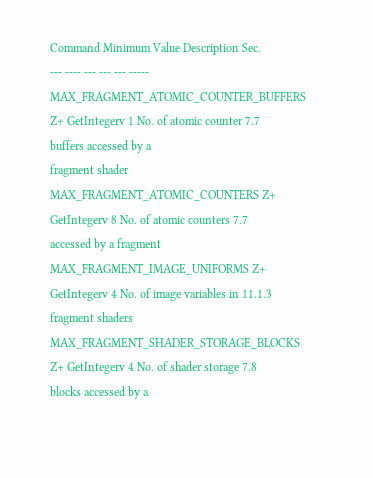Command Minimum Value Description Sec.
--- ---- --- --- --- -----
MAX_FRAGMENT_ATOMIC_COUNTER_BUFFERS Z+ GetIntegerv 1 No. of atomic counter 7.7
buffers accessed by a
fragment shader
MAX_FRAGMENT_ATOMIC_COUNTERS Z+ GetIntegerv 8 No. of atomic counters 7.7
accessed by a fragment
MAX_FRAGMENT_IMAGE_UNIFORMS Z+ GetIntegerv 4 No. of image variables in 11.1.3
fragment shaders
MAX_FRAGMENT_SHADER_STORAGE_BLOCKS Z+ GetIntegerv 4 No. of shader storage 7.8
blocks accessed by a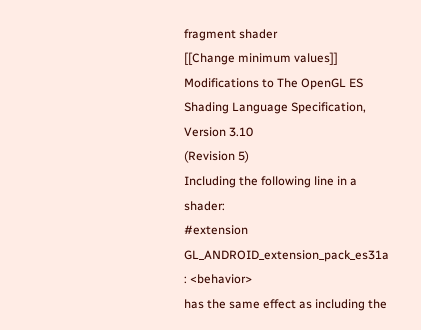fragment shader
[[Change minimum values]]
Modifications to The OpenGL ES Shading Language Specification, Version 3.10
(Revision 5)
Including the following line in a shader:
#extension GL_ANDROID_extension_pack_es31a : <behavior>
has the same effect as including the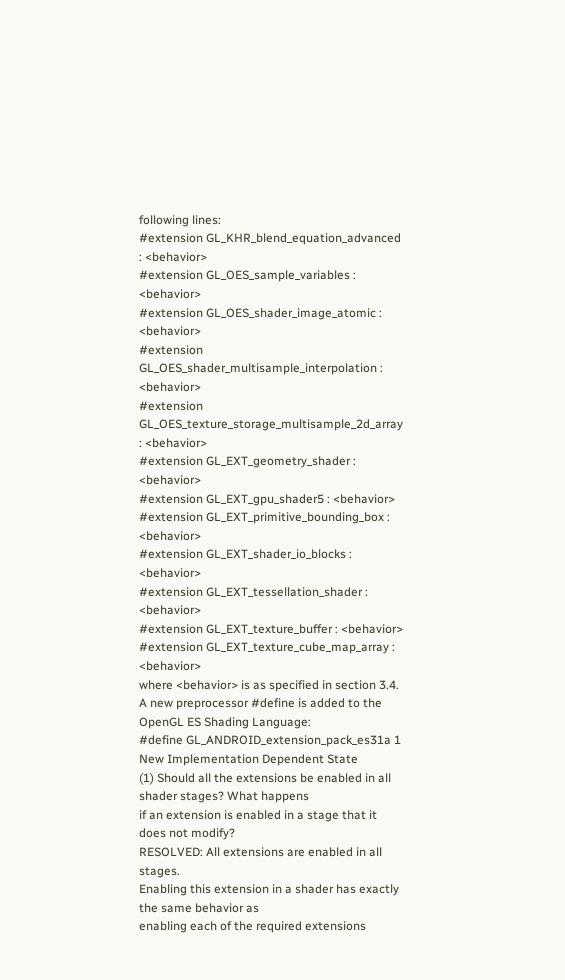following lines:
#extension GL_KHR_blend_equation_advanced : <behavior>
#extension GL_OES_sample_variables : <behavior>
#extension GL_OES_shader_image_atomic : <behavior>
#extension GL_OES_shader_multisample_interpolation : <behavior>
#extension GL_OES_texture_storage_multisample_2d_array : <behavior>
#extension GL_EXT_geometry_shader : <behavior>
#extension GL_EXT_gpu_shader5 : <behavior>
#extension GL_EXT_primitive_bounding_box : <behavior>
#extension GL_EXT_shader_io_blocks : <behavior>
#extension GL_EXT_tessellation_shader : <behavior>
#extension GL_EXT_texture_buffer : <behavior>
#extension GL_EXT_texture_cube_map_array : <behavior>
where <behavior> is as specified in section 3.4.
A new preprocessor #define is added to the OpenGL ES Shading Language:
#define GL_ANDROID_extension_pack_es31a 1
New Implementation Dependent State
(1) Should all the extensions be enabled in all shader stages? What happens
if an extension is enabled in a stage that it does not modify?
RESOLVED: All extensions are enabled in all stages.
Enabling this extension in a shader has exactly the same behavior as
enabling each of the required extensions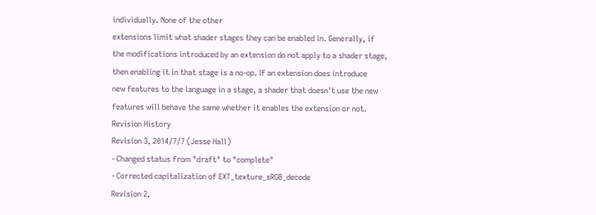individually. None of the other
extensions limit what shader stages they can be enabled in. Generally, if
the modifications introduced by an extension do not apply to a shader stage,
then enabling it in that stage is a no-op. If an extension does introduce
new features to the language in a stage, a shader that doesn't use the new
features will behave the same whether it enables the extension or not.
Revision History
Revision 3, 2014/7/7 (Jesse Hall)
- Changed status from "draft" to "complete"
- Corrected capitalization of EXT_texture_sRGB_decode
Revision 2,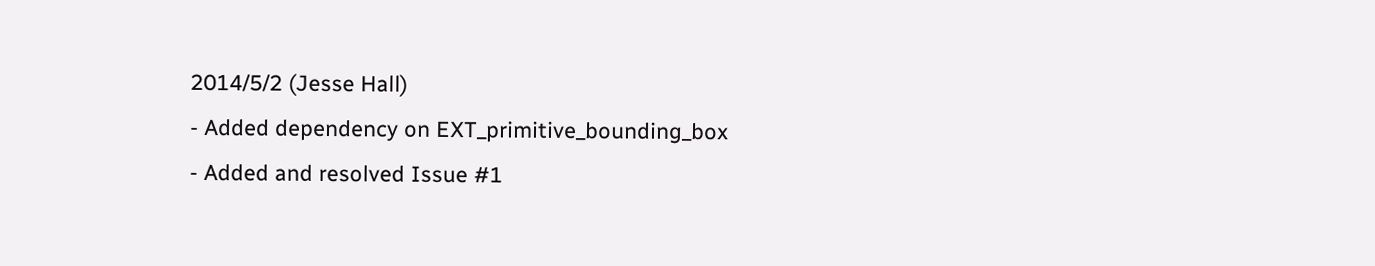2014/5/2 (Jesse Hall)
- Added dependency on EXT_primitive_bounding_box
- Added and resolved Issue #1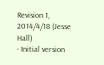Revision 1, 2014/4/18 (Jesse Hall)
- Initial version